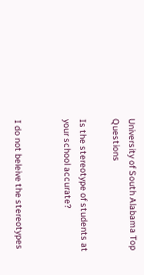University of South Alabama Top Questions

Is the stereotype of students at your school accurate?


I do not beleive the stereotypes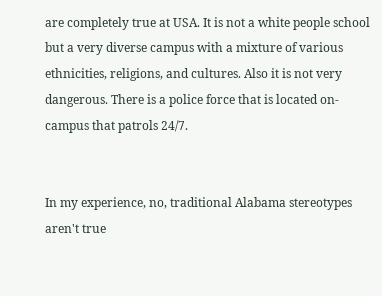are completely true at USA. It is not a white people school but a very diverse campus with a mixture of various ethnicities, religions, and cultures. Also it is not very dangerous. There is a police force that is located on-campus that patrols 24/7.


In my experience, no, traditional Alabama stereotypes aren't true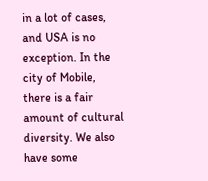in a lot of cases, and USA is no exception. In the city of Mobile, there is a fair amount of cultural diversity. We also have some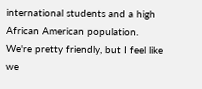international students and a high African American population. We're pretty friendly, but I feel like we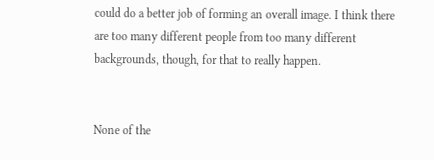could do a better job of forming an overall image. I think there are too many different people from too many different backgrounds, though, for that to really happen.


None of the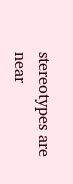stereotypes are near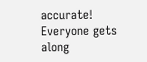accurate! Everyone gets along